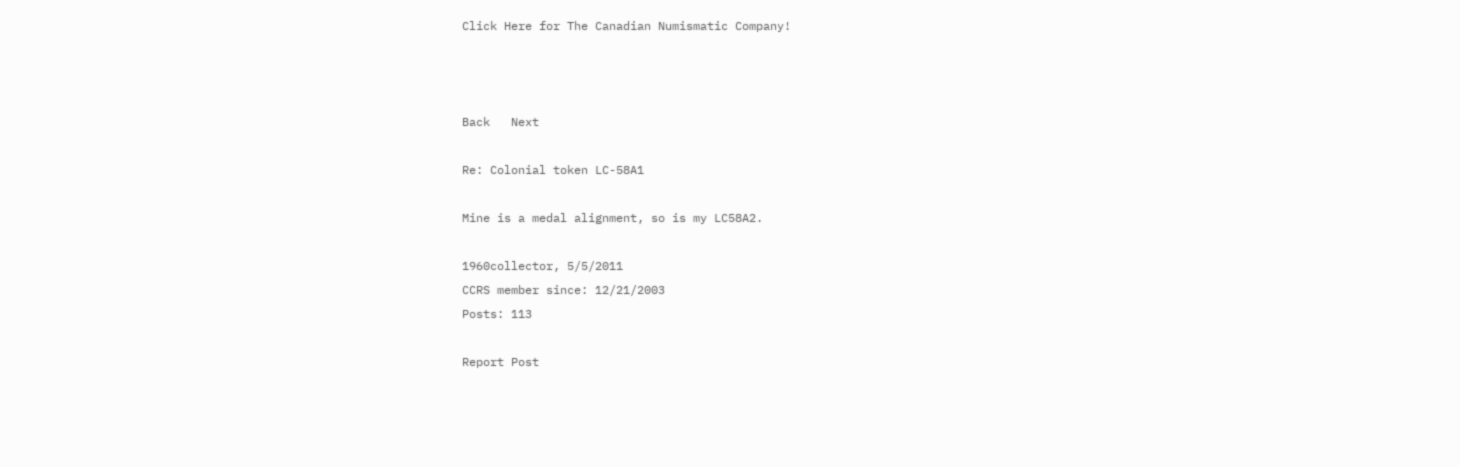Click Here for The Canadian Numismatic Company!



Back   Next

Re: Colonial token LC-58A1

Mine is a medal alignment, so is my LC58A2.

1960collector, 5/5/2011
CCRS member since: 12/21/2003
Posts: 113

Report Post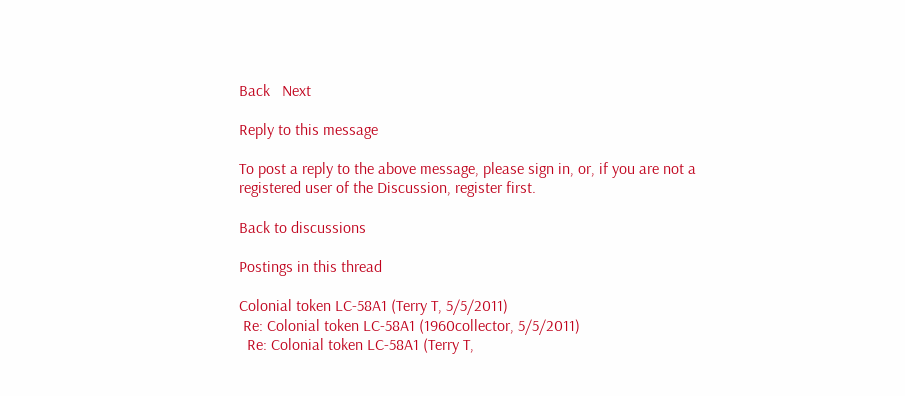Back   Next

Reply to this message

To post a reply to the above message, please sign in, or, if you are not a registered user of the Discussion, register first.

Back to discussions

Postings in this thread

Colonial token LC-58A1 (Terry T, 5/5/2011)
 Re: Colonial token LC-58A1 (1960collector, 5/5/2011)
  Re: Colonial token LC-58A1 (Terry T,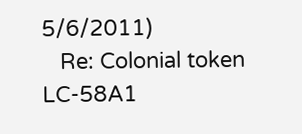5/6/2011)
   Re: Colonial token LC-58A1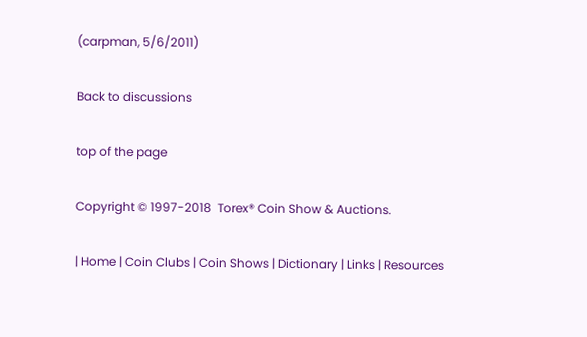(carpman, 5/6/2011)

Back to discussions

top of the page

Copyright © 1997-2018  Torex® Coin Show & Auctions.

| Home | Coin Clubs | Coin Shows | Dictionary | Links | Resources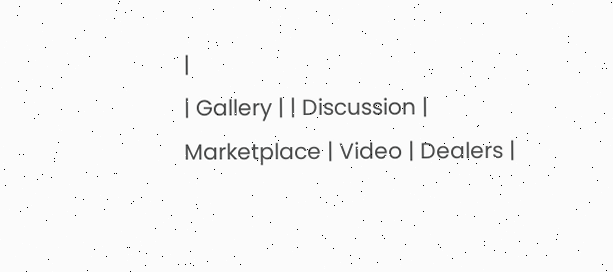|
| Gallery | | Discussion |
Marketplace | Video | Dealers |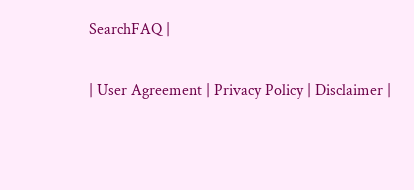SearchFAQ |

| User Agreement | Privacy Policy | Disclaimer |